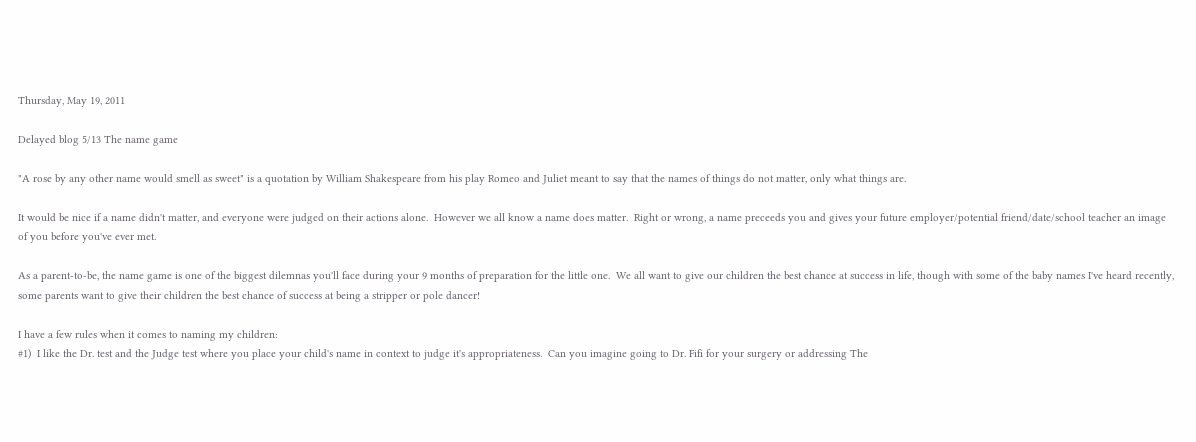Thursday, May 19, 2011

Delayed blog 5/13 The name game

"A rose by any other name would smell as sweet" is a quotation by William Shakespeare from his play Romeo and Juliet meant to say that the names of things do not matter, only what things are.

It would be nice if a name didn't matter, and everyone were judged on their actions alone.  However we all know a name does matter.  Right or wrong, a name preceeds you and gives your future employer/potential friend/date/school teacher an image of you before you've ever met.

As a parent-to-be, the name game is one of the biggest dilemnas you'll face during your 9 months of preparation for the little one.  We all want to give our children the best chance at success in life, though with some of the baby names I've heard recently, some parents want to give their children the best chance of success at being a stripper or pole dancer!

I have a few rules when it comes to naming my children:
#1)  I like the Dr. test and the Judge test where you place your child's name in context to judge it's appropriateness.  Can you imagine going to Dr. Fifi for your surgery or addressing The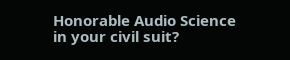Honorable Audio Science in your civil suit?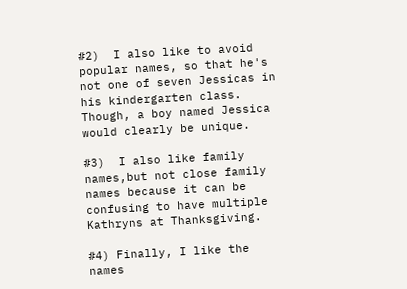#2)  I also like to avoid popular names, so that he's not one of seven Jessicas in his kindergarten class.  Though, a boy named Jessica would clearly be unique.

#3)  I also like family names,but not close family names because it can be confusing to have multiple Kathryns at Thanksgiving.

#4) Finally, I like the names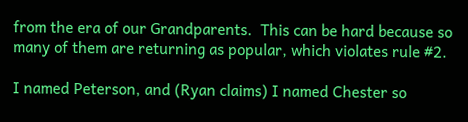from the era of our Grandparents.  This can be hard because so many of them are returning as popular, which violates rule #2.

I named Peterson, and (Ryan claims) I named Chester so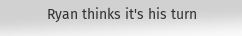Ryan thinks it's his turn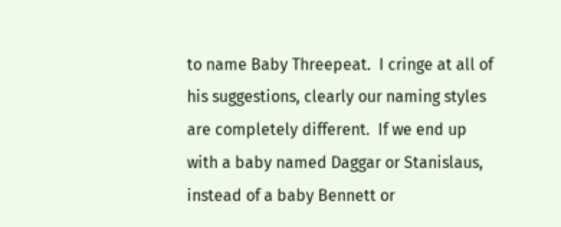to name Baby Threepeat.  I cringe at all of his suggestions, clearly our naming styles are completely different.  If we end up with a baby named Daggar or Stanislaus, instead of a baby Bennett or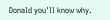Donald you'll know why.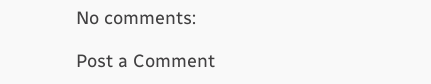No comments:

Post a Comment